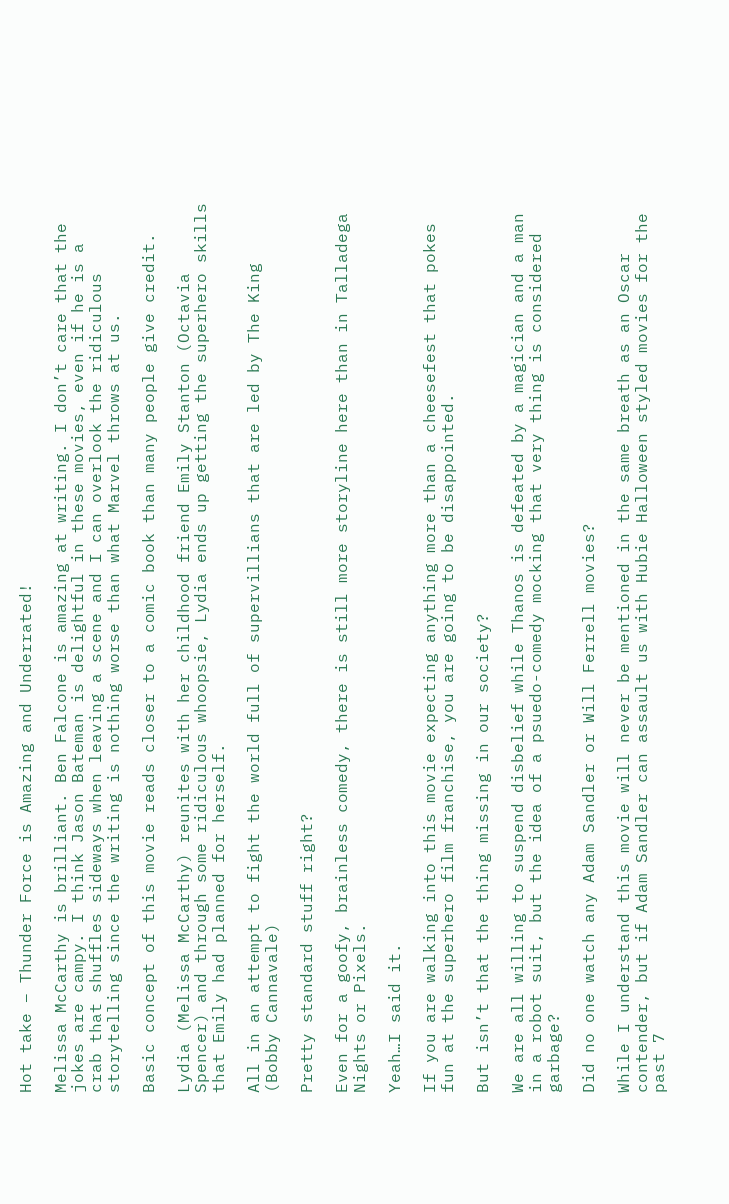Hot take – Thunder Force is Amazing and Underrated!

Melissa McCarthy is brilliant. Ben Falcone is amazing at writing. I don’t care that the jokes are campy. I think Jason Bateman is delightful in these movies, even if he is a crab that shuffles sideways when leaving a scene and I can overlook the ridiculous storytelling since the writing is nothing worse than what Marvel throws at us.

Basic concept of this movie reads closer to a comic book than many people give credit.

Lydia (Melissa McCarthy) reunites with her childhood friend Emily Stanton (Octavia Spencer) and through some ridiculous whoopsie, Lydia ends up getting the superhero skills that Emily had planned for herself.

All in an attempt to fight the world full of supervillians that are led by The King (Bobby Cannavale)

Pretty standard stuff right?

Even for a goofy, brainless comedy, there is still more storyline here than in Talladega Nights or Pixels.

Yeah…I said it.

If you are walking into this movie expecting anything more than a cheesefest that pokes fun at the superhero film franchise, you are going to be disappointed.

But isn’t that the thing missing in our society?

We are all willing to suspend disbelief while Thanos is defeated by a magician and a man in a robot suit, but the idea of a psuedo-comedy mocking that very thing is considered garbage?

Did no one watch any Adam Sandler or Will Ferrell movies?

While I understand this movie will never be mentioned in the same breath as an Oscar contender, but if Adam Sandler can assault us with Hubie Halloween styled movies for the past 7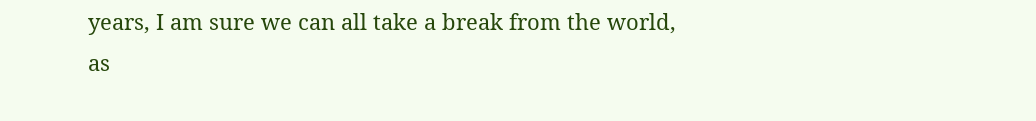years, I am sure we can all take a break from the world, as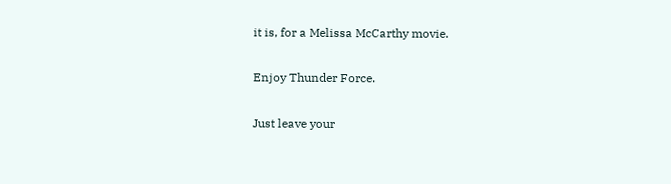it is, for a Melissa McCarthy movie.

Enjoy Thunder Force.

Just leave your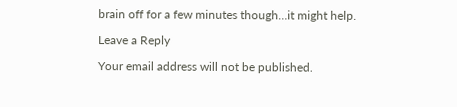brain off for a few minutes though…it might help.

Leave a Reply

Your email address will not be published.